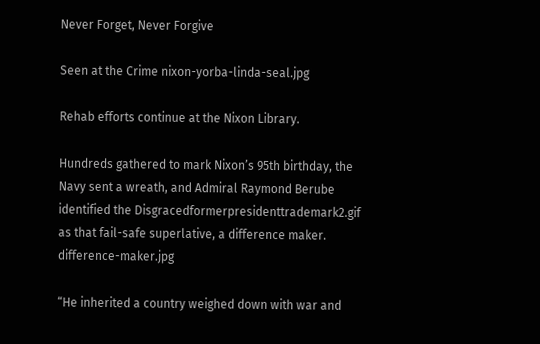Never Forget, Never Forgive

Seen at the Crime nixon-yorba-linda-seal.jpg

Rehab efforts continue at the Nixon Library.

Hundreds gathered to mark Nixon’s 95th birthday, the Navy sent a wreath, and Admiral Raymond Berube identified the Disgracedformerpresidenttrademark2.gif as that fail-safe superlative, a difference maker. difference-maker.jpg

“He inherited a country weighed down with war and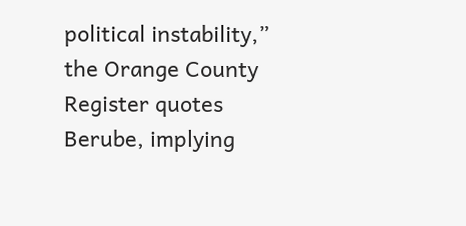political instability,” the Orange County Register quotes Berube, implying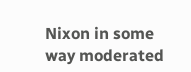Nixon in some way moderated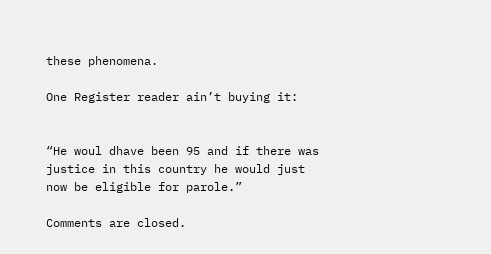these phenomena.

One Register reader ain’t buying it:


“He woul dhave been 95 and if there was justice in this country he would just now be eligible for parole.”

Comments are closed.